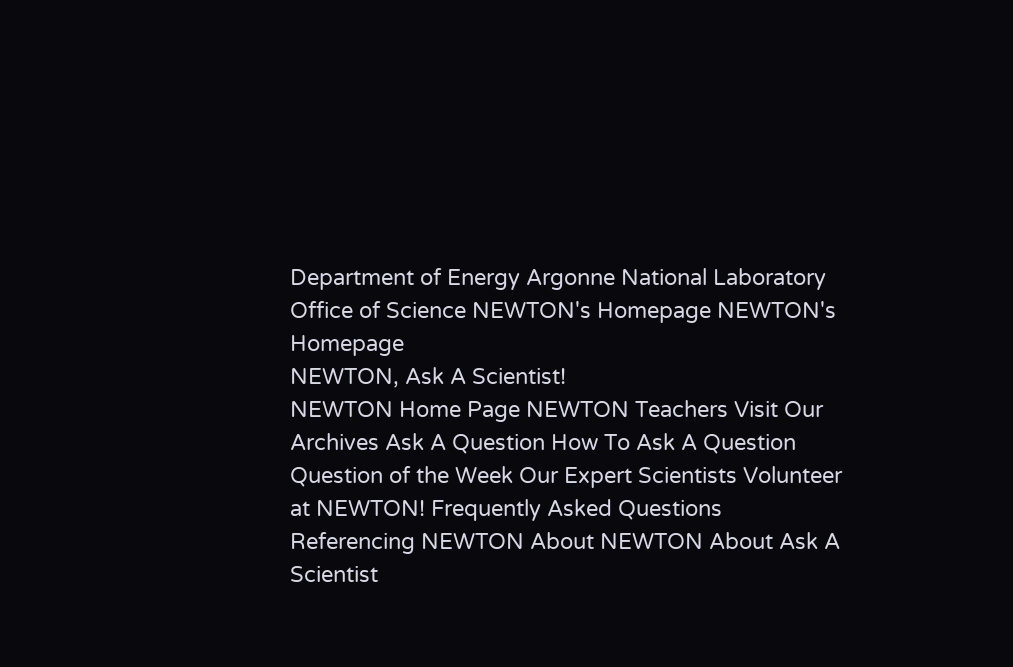Department of Energy Argonne National Laboratory Office of Science NEWTON's Homepage NEWTON's Homepage
NEWTON, Ask A Scientist!
NEWTON Home Page NEWTON Teachers Visit Our Archives Ask A Question How To Ask A Question Question of the Week Our Expert Scientists Volunteer at NEWTON! Frequently Asked Questions Referencing NEWTON About NEWTON About Ask A Scientist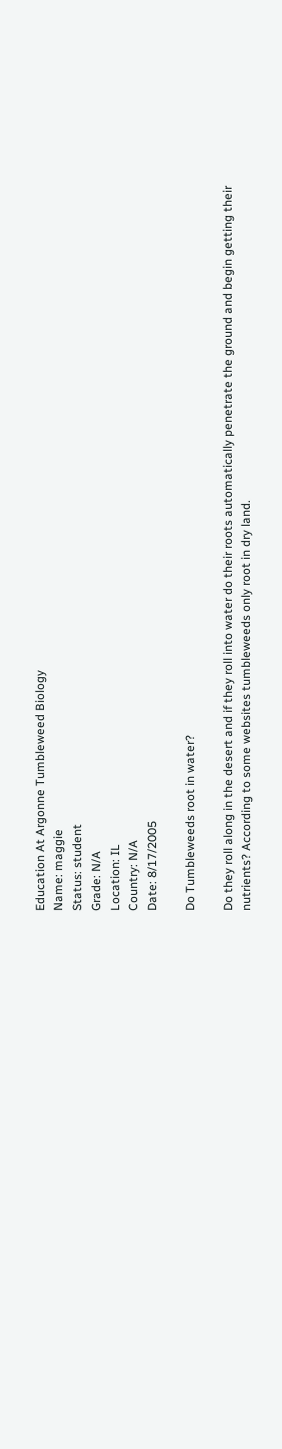Education At Argonne Tumbleweed Biology
Name: maggie
Status: student
Grade: N/A
Location: IL
Country: N/A
Date: 8/17/2005

Do Tumbleweeds root in water?

Do they roll along in the desert and if they roll into water do their roots automatically penetrate the ground and begin getting their nutrients? According to some websites tumbleweeds only root in dry land.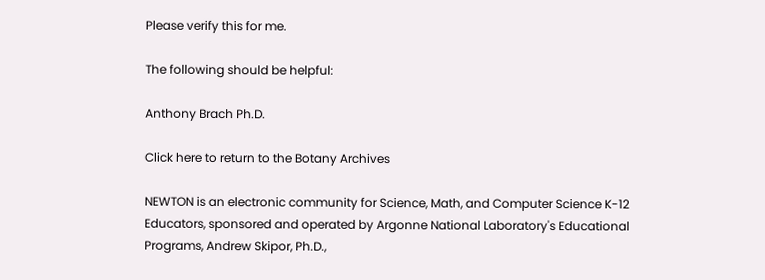Please verify this for me.

The following should be helpful:

Anthony Brach Ph.D.

Click here to return to the Botany Archives

NEWTON is an electronic community for Science, Math, and Computer Science K-12 Educators, sponsored and operated by Argonne National Laboratory's Educational Programs, Andrew Skipor, Ph.D.,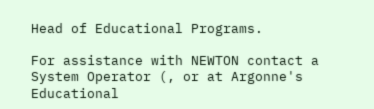Head of Educational Programs.

For assistance with NEWTON contact a System Operator (, or at Argonne's Educational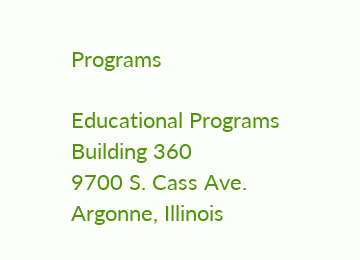Programs

Educational Programs
Building 360
9700 S. Cass Ave.
Argonne, Illinois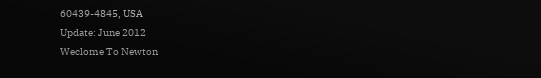60439-4845, USA
Update: June 2012
Weclome To Newton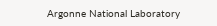Argonne National Laboratory